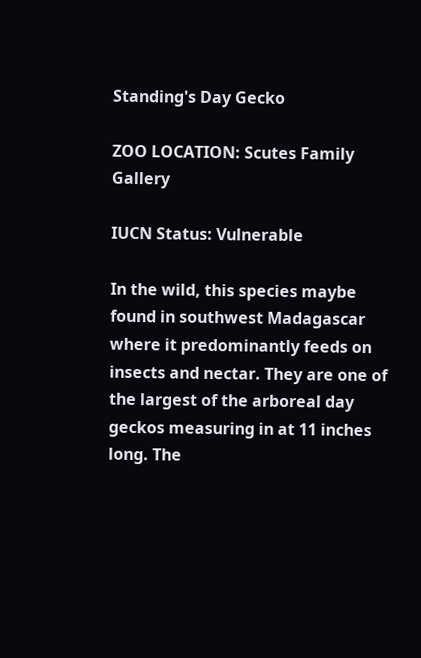Standing's Day Gecko

ZOO LOCATION: Scutes Family Gallery

IUCN Status: Vulnerable

In the wild, this species maybe found in southwest Madagascar where it predominantly feeds on insects and nectar. They are one of the largest of the arboreal day geckos measuring in at 11 inches long. The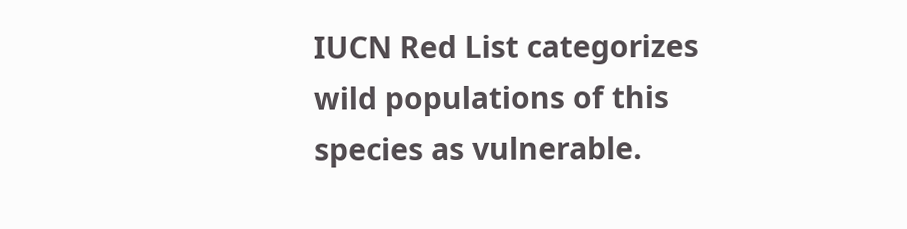IUCN Red List categorizes wild populations of this species as vulnerable.